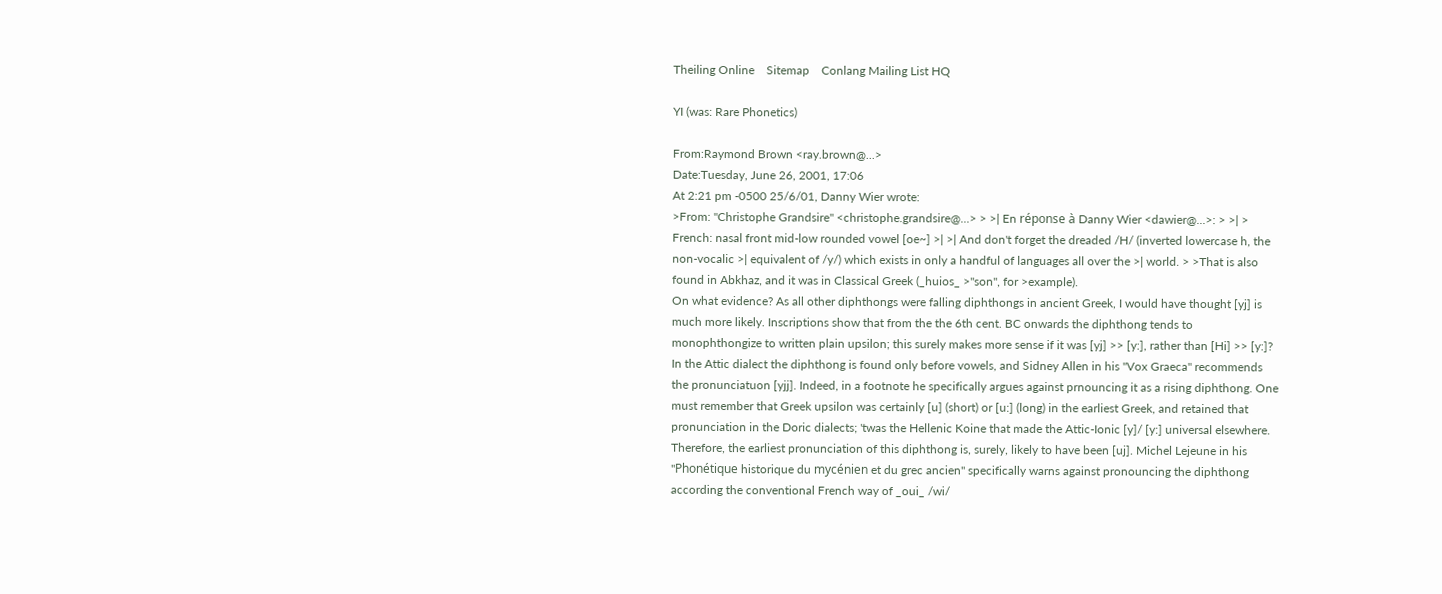Theiling Online    Sitemap    Conlang Mailing List HQ

YI (was: Rare Phonetics)

From:Raymond Brown <ray.brown@...>
Date:Tuesday, June 26, 2001, 17:06
At 2:21 pm -0500 25/6/01, Danny Wier wrote:
>From: "Christophe Grandsire" <christophe.grandsire@...> > >| En réponse à Danny Wier <dawier@...>: > >| > French: nasal front mid-low rounded vowel [oe~] >| >| And don't forget the dreaded /H/ (inverted lowercase h, the non-vocalic >| equivalent of /y/) which exists in only a handful of languages all over the >| world. > >That is also found in Abkhaz, and it was in Classical Greek (_huios_ >"son", for >example).
On what evidence? As all other diphthongs were falling diphthongs in ancient Greek, I would have thought [yj] is much more likely. Inscriptions show that from the the 6th cent. BC onwards the diphthong tends to monophthongize to written plain upsilon; this surely makes more sense if it was [yj] >> [y:], rather than [Hi] >> [y:]? In the Attic dialect the diphthong is found only before vowels, and Sidney Allen in his "Vox Graeca" recommends the pronunciatuon [yjj]. Indeed, in a footnote he specifically argues against prnouncing it as a rising diphthong. One must remember that Greek upsilon was certainly [u] (short) or [u:] (long) in the earliest Greek, and retained that pronunciation in the Doric dialects; 'twas the Hellenic Koine that made the Attic-Ionic [y]/ [y:] universal elsewhere. Therefore, the earliest pronunciation of this diphthong is, surely, likely to have been [uj]. Michel Lejeune in his "Phonétique historique du mycénien et du grec ancien" specifically warns against pronouncing the diphthong according the conventional French way of _oui_ /wi/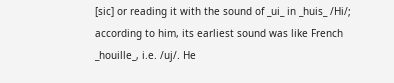[sic] or reading it with the sound of _ui_ in _huis_ /Hi/; according to him, its earliest sound was like French _houille_, i.e. /uj/. He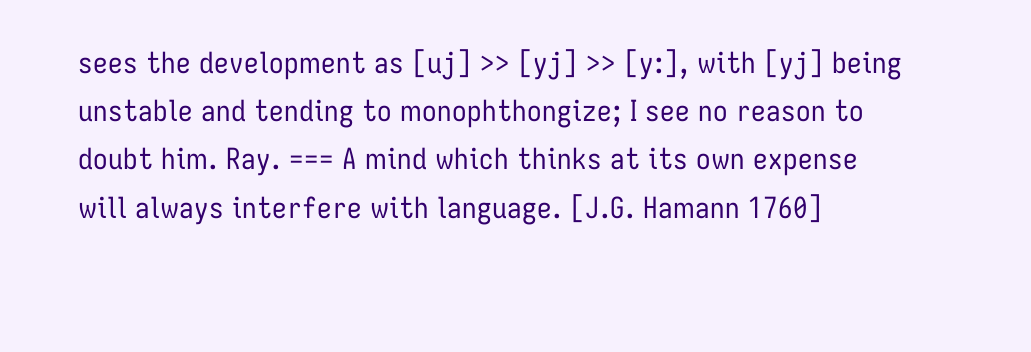sees the development as [uj] >> [yj] >> [y:], with [yj] being unstable and tending to monophthongize; I see no reason to doubt him. Ray. === A mind which thinks at its own expense will always interfere with language. [J.G. Hamann 1760]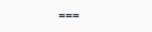===